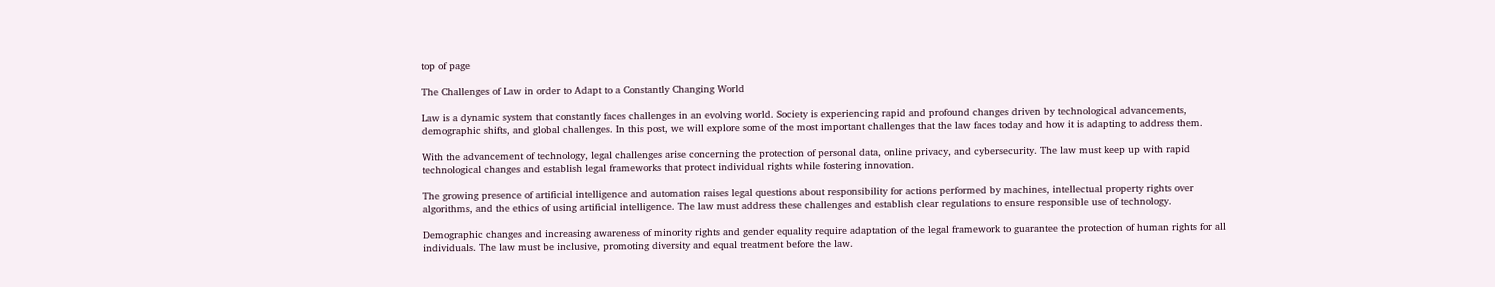top of page

The Challenges of Law in order to Adapt to a Constantly Changing World

Law is a dynamic system that constantly faces challenges in an evolving world. Society is experiencing rapid and profound changes driven by technological advancements, demographic shifts, and global challenges. In this post, we will explore some of the most important challenges that the law faces today and how it is adapting to address them.

With the advancement of technology, legal challenges arise concerning the protection of personal data, online privacy, and cybersecurity. The law must keep up with rapid technological changes and establish legal frameworks that protect individual rights while fostering innovation.

The growing presence of artificial intelligence and automation raises legal questions about responsibility for actions performed by machines, intellectual property rights over algorithms, and the ethics of using artificial intelligence. The law must address these challenges and establish clear regulations to ensure responsible use of technology.

Demographic changes and increasing awareness of minority rights and gender equality require adaptation of the legal framework to guarantee the protection of human rights for all individuals. The law must be inclusive, promoting diversity and equal treatment before the law.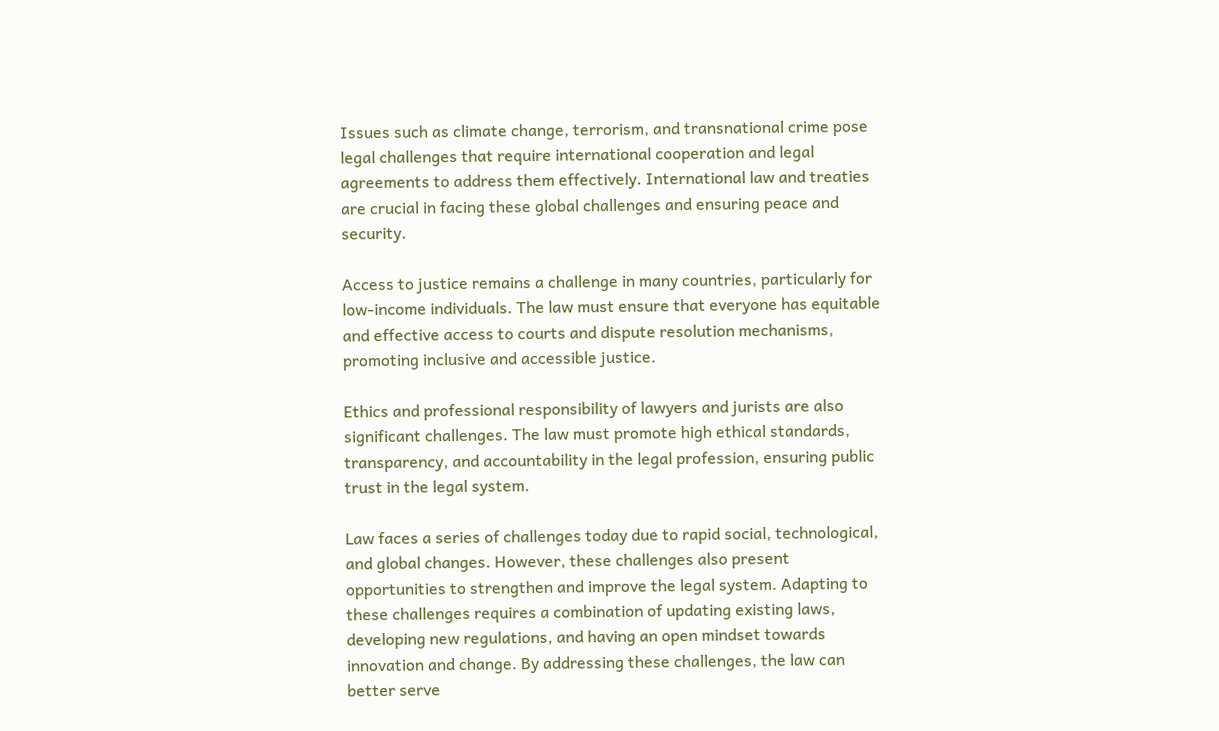Issues such as climate change, terrorism, and transnational crime pose legal challenges that require international cooperation and legal agreements to address them effectively. International law and treaties are crucial in facing these global challenges and ensuring peace and security.

Access to justice remains a challenge in many countries, particularly for low-income individuals. The law must ensure that everyone has equitable and effective access to courts and dispute resolution mechanisms, promoting inclusive and accessible justice.

Ethics and professional responsibility of lawyers and jurists are also significant challenges. The law must promote high ethical standards, transparency, and accountability in the legal profession, ensuring public trust in the legal system.

Law faces a series of challenges today due to rapid social, technological, and global changes. However, these challenges also present opportunities to strengthen and improve the legal system. Adapting to these challenges requires a combination of updating existing laws, developing new regulations, and having an open mindset towards innovation and change. By addressing these challenges, the law can better serve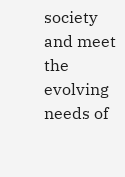society and meet the evolving needs of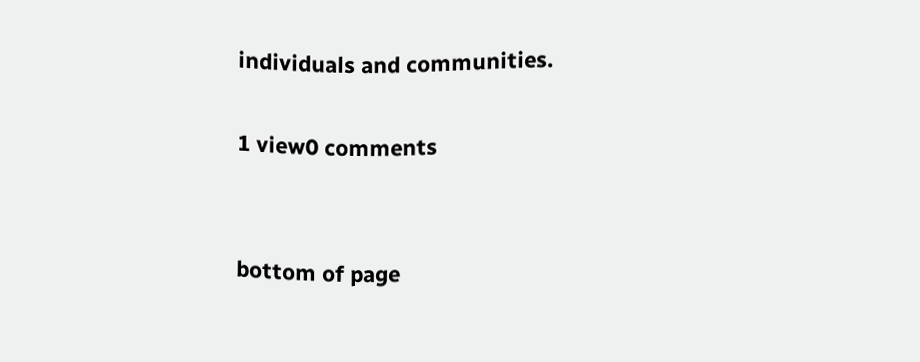individuals and communities.

1 view0 comments


bottom of page